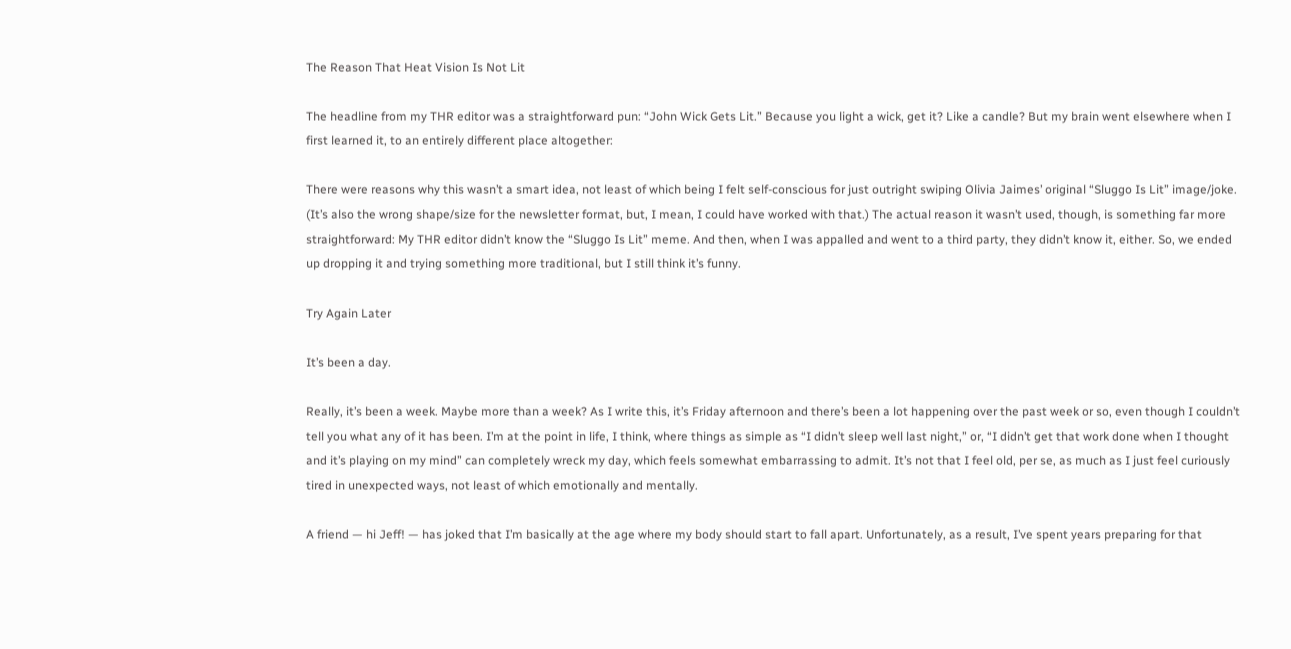The Reason That Heat Vision Is Not Lit

The headline from my THR editor was a straightforward pun: “John Wick Gets Lit.” Because you light a wick, get it? Like a candle? But my brain went elsewhere when I first learned it, to an entirely different place altogether:

There were reasons why this wasn’t a smart idea, not least of which being I felt self-conscious for just outright swiping Olivia Jaimes’ original “Sluggo Is Lit” image/joke. (It’s also the wrong shape/size for the newsletter format, but, I mean, I could have worked with that.) The actual reason it wasn’t used, though, is something far more straightforward: My THR editor didn’t know the “Sluggo Is Lit” meme. And then, when I was appalled and went to a third party, they didn’t know it, either. So, we ended up dropping it and trying something more traditional, but I still think it’s funny.

Try Again Later

It’s been a day.

Really, it’s been a week. Maybe more than a week? As I write this, it’s Friday afternoon and there’s been a lot happening over the past week or so, even though I couldn’t tell you what any of it has been. I’m at the point in life, I think, where things as simple as “I didn’t sleep well last night,” or, “I didn’t get that work done when I thought and it’s playing on my mind” can completely wreck my day, which feels somewhat embarrassing to admit. It’s not that I feel old, per se, as much as I just feel curiously tired in unexpected ways, not least of which emotionally and mentally.

A friend — hi Jeff! — has joked that I’m basically at the age where my body should start to fall apart. Unfortunately, as a result, I’ve spent years preparing for that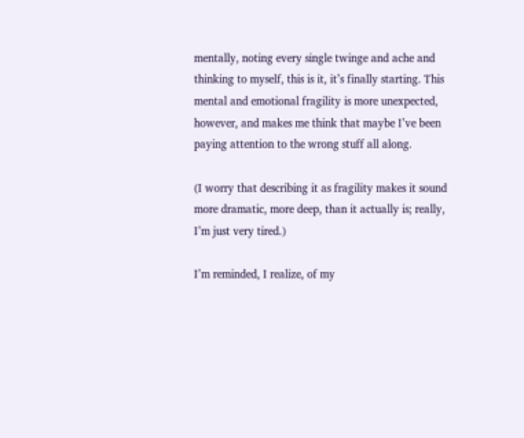mentally, noting every single twinge and ache and thinking to myself, this is it, it’s finally starting. This mental and emotional fragility is more unexpected, however, and makes me think that maybe I’ve been paying attention to the wrong stuff all along.

(I worry that describing it as fragility makes it sound more dramatic, more deep, than it actually is; really, I’m just very tired.)

I’m reminded, I realize, of my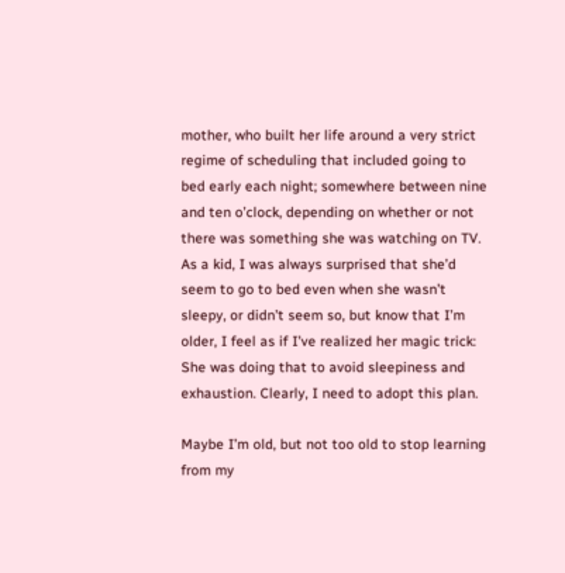mother, who built her life around a very strict regime of scheduling that included going to bed early each night; somewhere between nine and ten o’clock, depending on whether or not there was something she was watching on TV. As a kid, I was always surprised that she’d seem to go to bed even when she wasn’t sleepy, or didn’t seem so, but know that I’m older, I feel as if I’ve realized her magic trick: She was doing that to avoid sleepiness and exhaustion. Clearly, I need to adopt this plan.

Maybe I’m old, but not too old to stop learning from my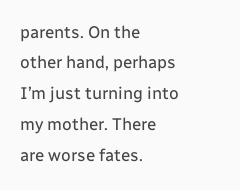parents. On the other hand, perhaps I’m just turning into my mother. There are worse fates.